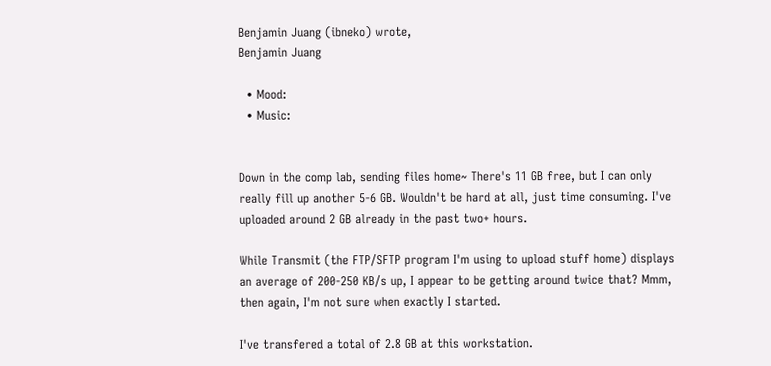Benjamin Juang (ibneko) wrote,
Benjamin Juang

  • Mood:
  • Music:


Down in the comp lab, sending files home~ There's 11 GB free, but I can only really fill up another 5-6 GB. Wouldn't be hard at all, just time consuming. I've uploaded around 2 GB already in the past two+ hours.

While Transmit (the FTP/SFTP program I'm using to upload stuff home) displays an average of 200-250 KB/s up, I appear to be getting around twice that? Mmm, then again, I'm not sure when exactly I started.

I've transfered a total of 2.8 GB at this workstation.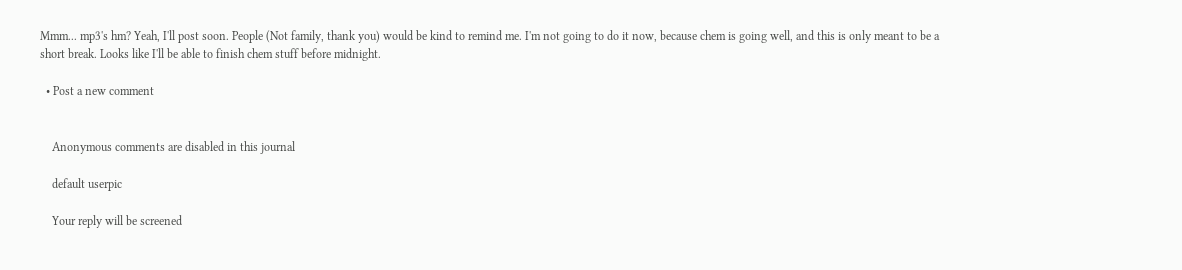Mmm... mp3's hm? Yeah, I'll post soon. People (Not family, thank you) would be kind to remind me. I'm not going to do it now, because chem is going well, and this is only meant to be a short break. Looks like I'll be able to finish chem stuff before midnight.

  • Post a new comment


    Anonymous comments are disabled in this journal

    default userpic

    Your reply will be screened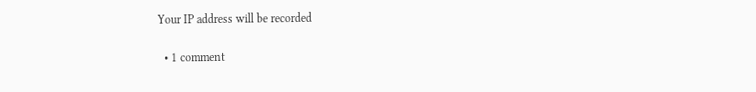Your IP address will be recorded

  • 1 comment